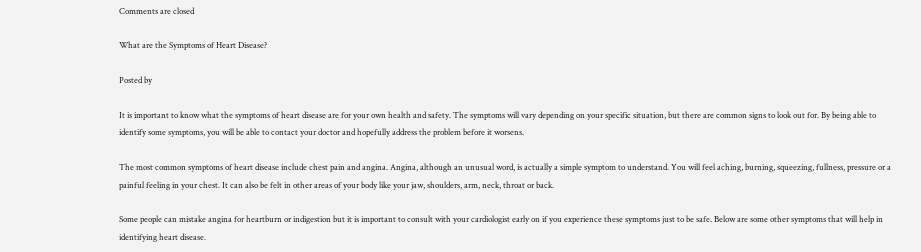Comments are closed

What are the Symptoms of Heart Disease?

Posted by

It is important to know what the symptoms of heart disease are for your own health and safety. The symptoms will vary depending on your specific situation, but there are common signs to look out for. By being able to identify some symptoms, you will be able to contact your doctor and hopefully address the problem before it worsens.

The most common symptoms of heart disease include chest pain and angina. Angina, although an unusual word, is actually a simple symptom to understand. You will feel aching, burning, squeezing, fullness, pressure or a painful feeling in your chest. It can also be felt in other areas of your body like your jaw, shoulders, arm, neck, throat or back.

Some people can mistake angina for heartburn or indigestion but it is important to consult with your cardiologist early on if you experience these symptoms just to be safe. Below are some other symptoms that will help in identifying heart disease.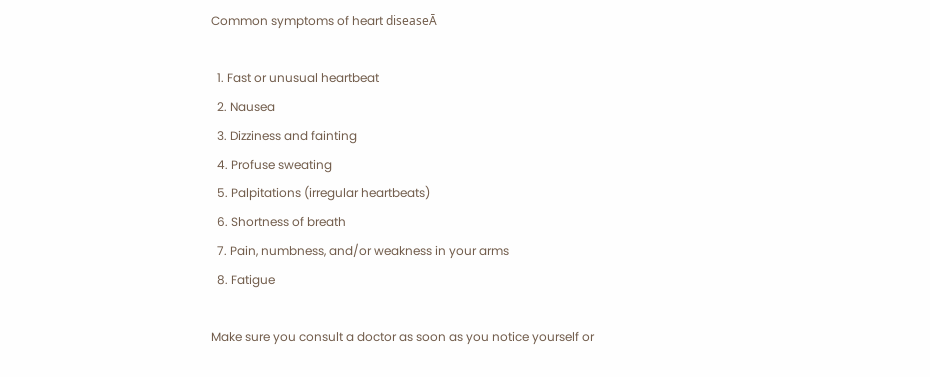Common symptoms of heart diseaseĀ

  1. Fast or unusual heartbeat
  2. Nausea
  3. Dizziness and fainting
  4. Profuse sweating
  5. Palpitations (irregular heartbeats)
  6. Shortness of breath
  7. Pain, numbness, and/or weakness in your arms
  8. Fatigue

Make sure you consult a doctor as soon as you notice yourself or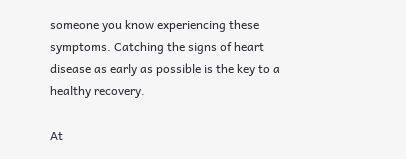someone you know experiencing these symptoms. Catching the signs of heart disease as early as possible is the key to a healthy recovery.

At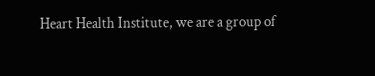Heart Health Institute, we are a group of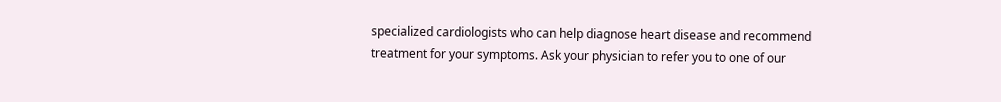specialized cardiologists who can help diagnose heart disease and recommend treatment for your symptoms. Ask your physician to refer you to one of our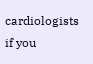cardiologists if you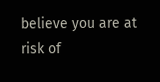believe you are at risk of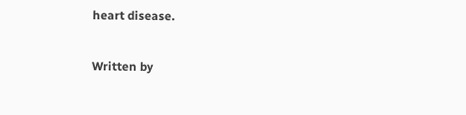heart disease.

Written by